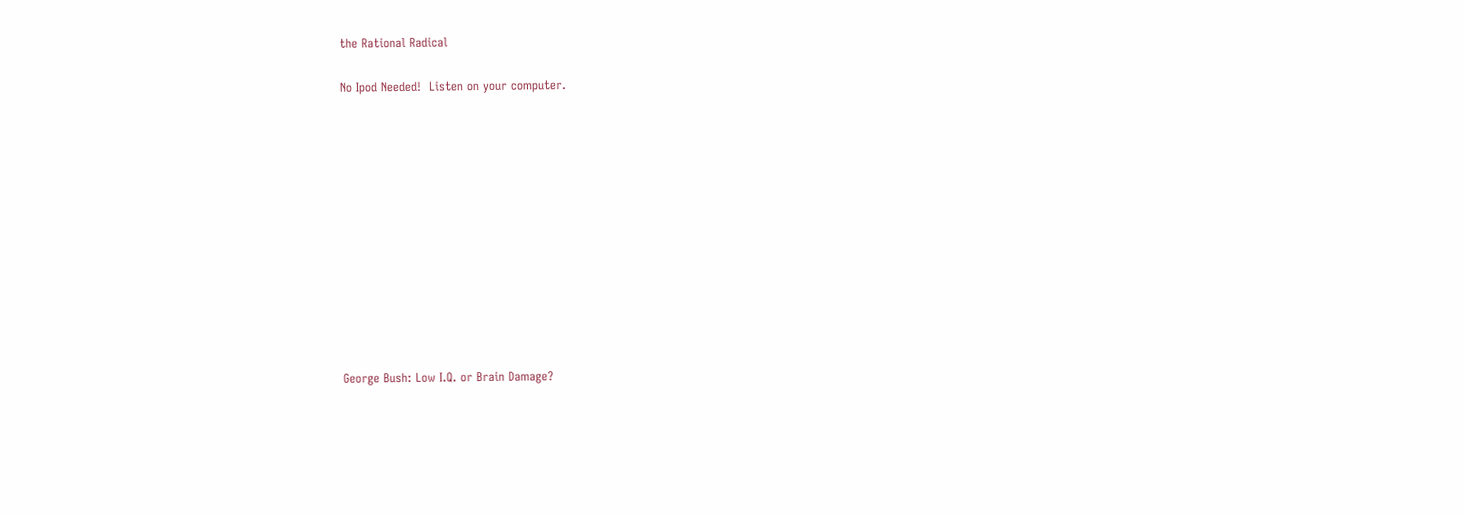the Rational Radical

No Ipod Needed!  Listen on your computer.












George Bush: Low I.Q. or Brain Damage?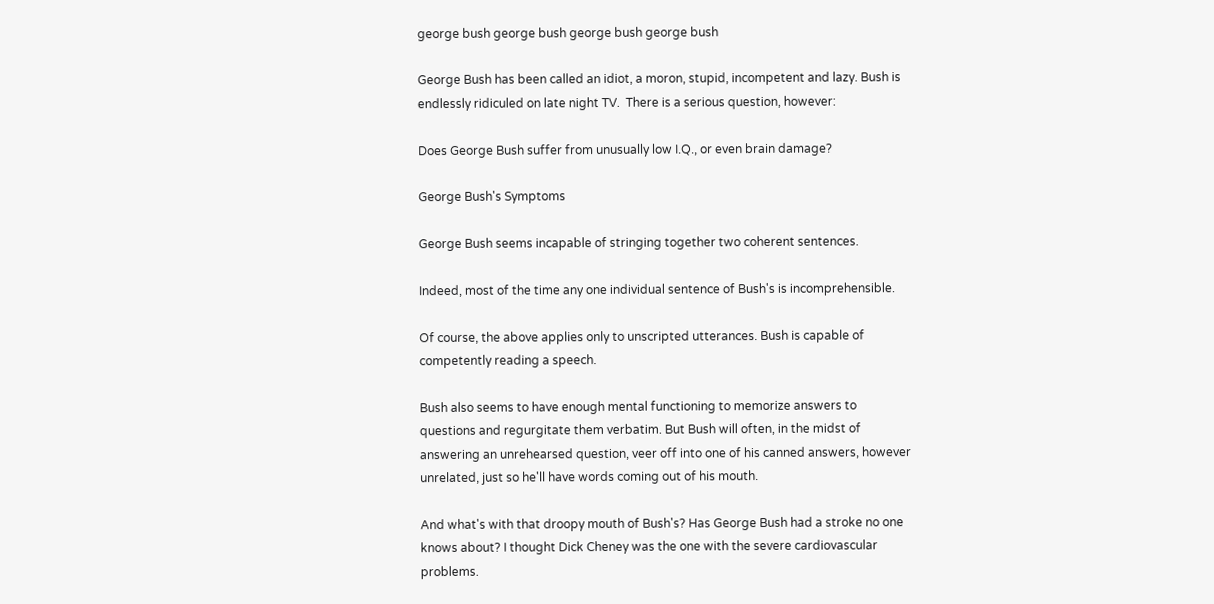george bush george bush george bush george bush

George Bush has been called an idiot, a moron, stupid, incompetent and lazy. Bush is endlessly ridiculed on late night TV.  There is a serious question, however:

Does George Bush suffer from unusually low I.Q., or even brain damage?

George Bush's Symptoms

George Bush seems incapable of stringing together two coherent sentences.

Indeed, most of the time any one individual sentence of Bush's is incomprehensible.

Of course, the above applies only to unscripted utterances. Bush is capable of competently reading a speech.

Bush also seems to have enough mental functioning to memorize answers to questions and regurgitate them verbatim. But Bush will often, in the midst of answering an unrehearsed question, veer off into one of his canned answers, however unrelated, just so he'll have words coming out of his mouth.

And what's with that droopy mouth of Bush's? Has George Bush had a stroke no one knows about? I thought Dick Cheney was the one with the severe cardiovascular problems.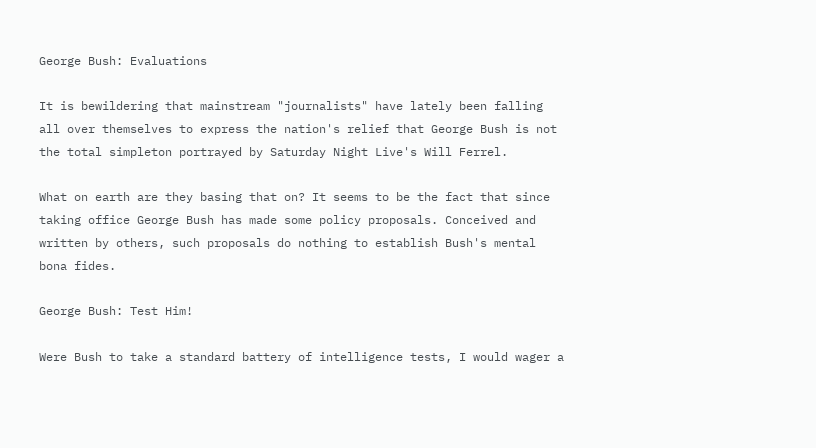George Bush: Evaluations

It is bewildering that mainstream "journalists" have lately been falling all over themselves to express the nation's relief that George Bush is not the total simpleton portrayed by Saturday Night Live's Will Ferrel.

What on earth are they basing that on? It seems to be the fact that since taking office George Bush has made some policy proposals. Conceived and written by others, such proposals do nothing to establish Bush's mental bona fides.

George Bush: Test Him!

Were Bush to take a standard battery of intelligence tests, I would wager a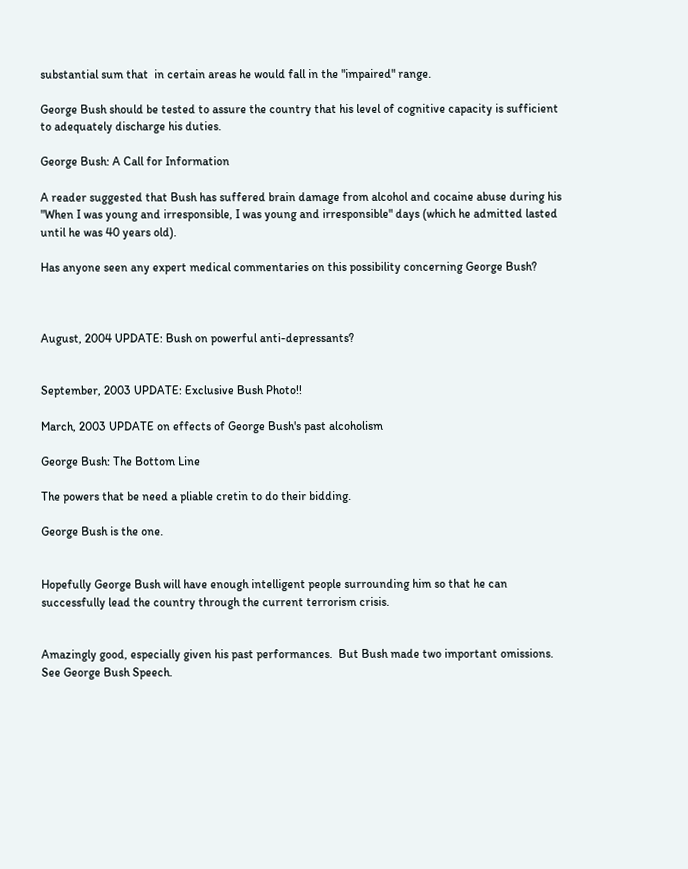substantial sum that  in certain areas he would fall in the "impaired" range.

George Bush should be tested to assure the country that his level of cognitive capacity is sufficient to adequately discharge his duties.

George Bush: A Call for Information

A reader suggested that Bush has suffered brain damage from alcohol and cocaine abuse during his "When I was young and irresponsible, I was young and irresponsible" days (which he admitted lasted until he was 40 years old).

Has anyone seen any expert medical commentaries on this possibility concerning George Bush?



August, 2004 UPDATE: Bush on powerful anti-depressants?


September, 2003 UPDATE: Exclusive Bush Photo!!

March, 2003 UPDATE on effects of George Bush's past alcoholism

George Bush: The Bottom Line

The powers that be need a pliable cretin to do their bidding.

George Bush is the one.


Hopefully George Bush will have enough intelligent people surrounding him so that he can successfully lead the country through the current terrorism crisis.


Amazingly good, especially given his past performances.  But Bush made two important omissions. See George Bush Speech.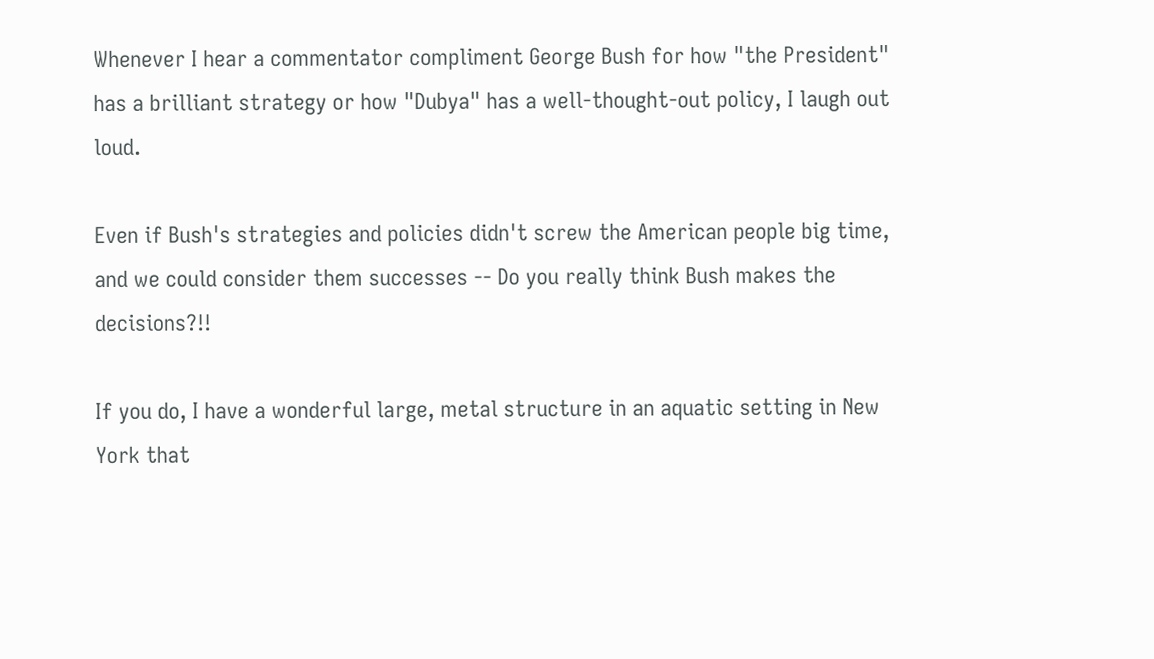Whenever I hear a commentator compliment George Bush for how "the President" has a brilliant strategy or how "Dubya" has a well-thought-out policy, I laugh out loud.

Even if Bush's strategies and policies didn't screw the American people big time, and we could consider them successes -- Do you really think Bush makes the decisions?!!

If you do, I have a wonderful large, metal structure in an aquatic setting in New York that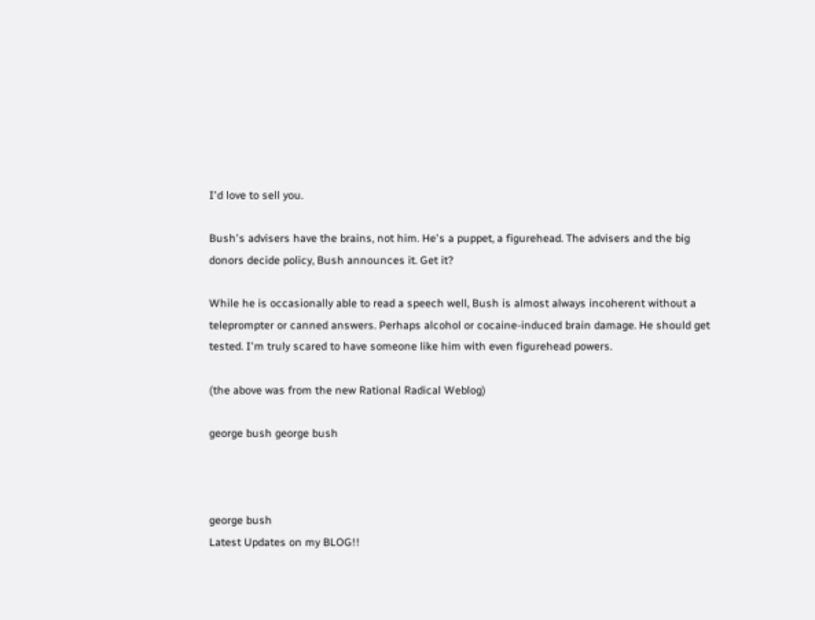I'd love to sell you.

Bush's advisers have the brains, not him. He's a puppet, a figurehead. The advisers and the big donors decide policy, Bush announces it. Get it?

While he is occasionally able to read a speech well, Bush is almost always incoherent without a teleprompter or canned answers. Perhaps alcohol or cocaine-induced brain damage. He should get tested. I'm truly scared to have someone like him with even figurehead powers.

(the above was from the new Rational Radical Weblog)

george bush george bush



george bush
Latest Updates on my BLOG!!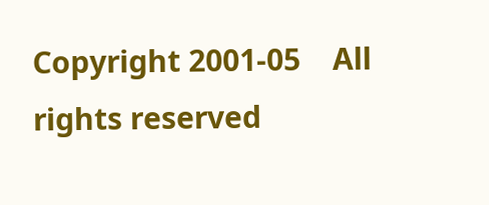Copyright 2001-05    All rights reserved